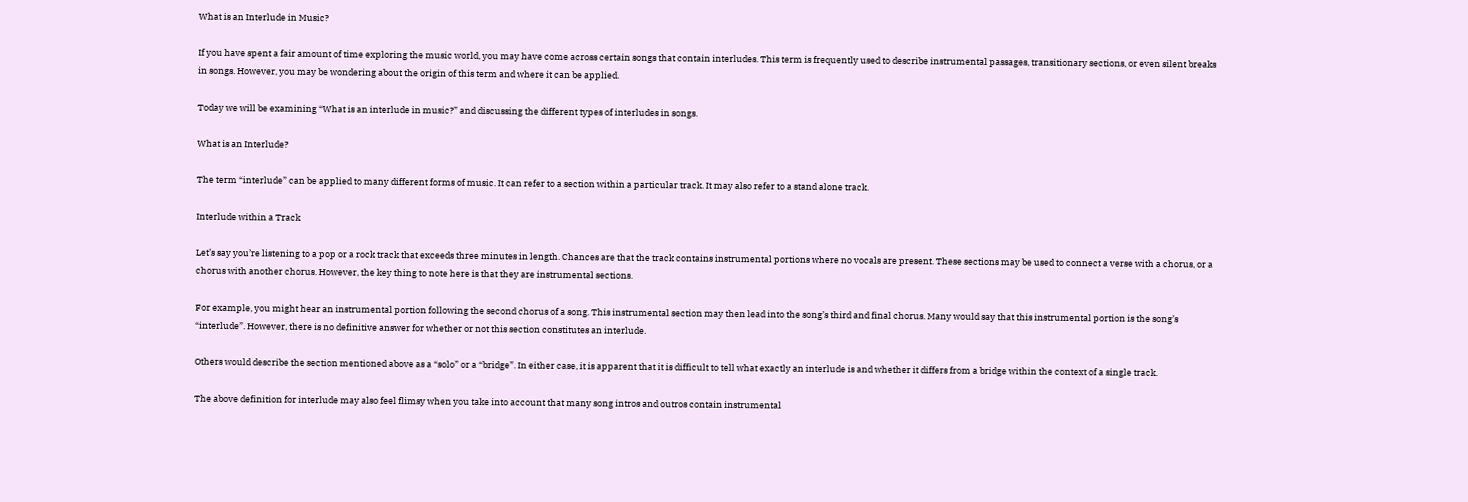What is an Interlude in Music?

If you have spent a fair amount of time exploring the music world, you may have come across certain songs that contain interludes. This term is frequently used to describe instrumental passages, transitionary sections, or even silent breaks in songs. However, you may be wondering about the origin of this term and where it can be applied.

Today we will be examining “What is an interlude in music?” and discussing the different types of interludes in songs.

What is an Interlude?

The term “interlude” can be applied to many different forms of music. It can refer to a section within a particular track. It may also refer to a stand alone track.

Interlude within a Track

Let’s say you’re listening to a pop or a rock track that exceeds three minutes in length. Chances are that the track contains instrumental portions where no vocals are present. These sections may be used to connect a verse with a chorus, or a chorus with another chorus. However, the key thing to note here is that they are instrumental sections.

For example, you might hear an instrumental portion following the second chorus of a song. This instrumental section may then lead into the song’s third and final chorus. Many would say that this instrumental portion is the song’s “interlude”. However, there is no definitive answer for whether or not this section constitutes an interlude.

Others would describe the section mentioned above as a “solo” or a “bridge”. In either case, it is apparent that it is difficult to tell what exactly an interlude is and whether it differs from a bridge within the context of a single track.

The above definition for interlude may also feel flimsy when you take into account that many song intros and outros contain instrumental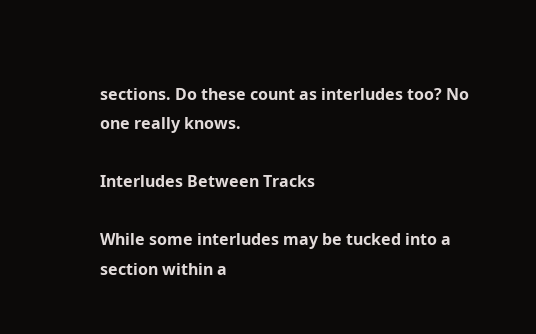sections. Do these count as interludes too? No one really knows.

Interludes Between Tracks

While some interludes may be tucked into a section within a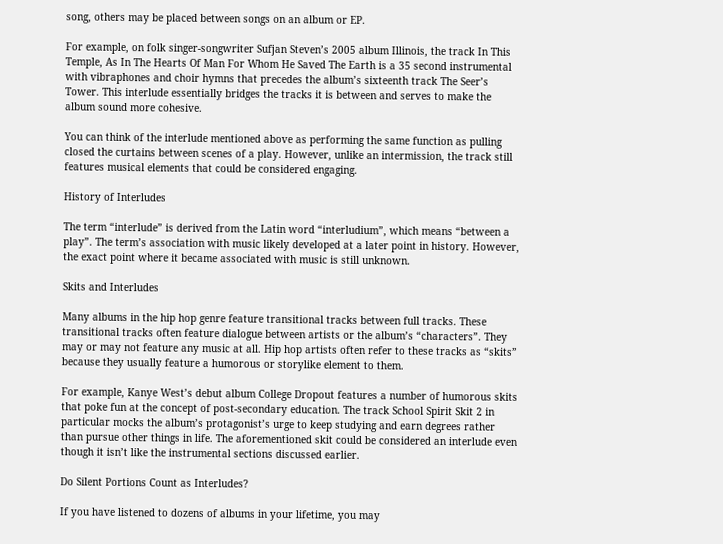song, others may be placed between songs on an album or EP.

For example, on folk singer-songwriter Sufjan Steven’s 2005 album Illinois, the track In This Temple, As In The Hearts Of Man For Whom He Saved The Earth is a 35 second instrumental with vibraphones and choir hymns that precedes the album’s sixteenth track The Seer’s Tower. This interlude essentially bridges the tracks it is between and serves to make the album sound more cohesive.

You can think of the interlude mentioned above as performing the same function as pulling closed the curtains between scenes of a play. However, unlike an intermission, the track still features musical elements that could be considered engaging.

History of Interludes

The term “interlude” is derived from the Latin word “interludium”, which means “between a play”. The term’s association with music likely developed at a later point in history. However, the exact point where it became associated with music is still unknown.

Skits and Interludes

Many albums in the hip hop genre feature transitional tracks between full tracks. These transitional tracks often feature dialogue between artists or the album’s “characters”. They may or may not feature any music at all. Hip hop artists often refer to these tracks as “skits” because they usually feature a humorous or storylike element to them.

For example, Kanye West’s debut album College Dropout features a number of humorous skits that poke fun at the concept of post-secondary education. The track School Spirit Skit 2 in particular mocks the album’s protagonist’s urge to keep studying and earn degrees rather than pursue other things in life. The aforementioned skit could be considered an interlude even though it isn’t like the instrumental sections discussed earlier.

Do Silent Portions Count as Interludes?

If you have listened to dozens of albums in your lifetime, you may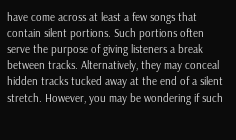have come across at least a few songs that contain silent portions. Such portions often serve the purpose of giving listeners a break between tracks. Alternatively, they may conceal hidden tracks tucked away at the end of a silent stretch. However, you may be wondering if such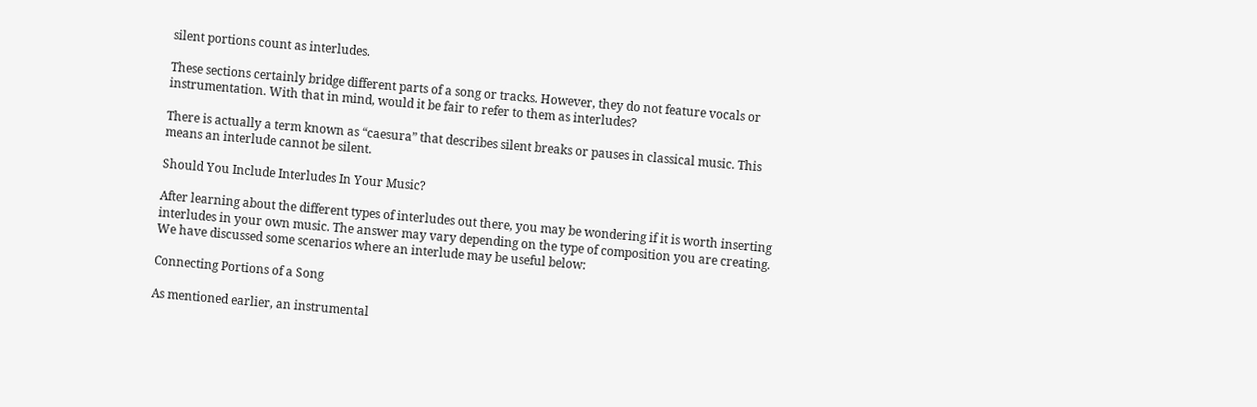silent portions count as interludes.

These sections certainly bridge different parts of a song or tracks. However, they do not feature vocals or instrumentation. With that in mind, would it be fair to refer to them as interludes?

There is actually a term known as “caesura” that describes silent breaks or pauses in classical music. This means an interlude cannot be silent.

Should You Include Interludes In Your Music?

After learning about the different types of interludes out there, you may be wondering if it is worth inserting interludes in your own music. The answer may vary depending on the type of composition you are creating. We have discussed some scenarios where an interlude may be useful below:

Connecting Portions of a Song

As mentioned earlier, an instrumental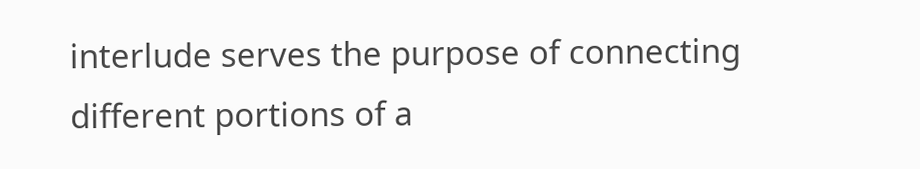interlude serves the purpose of connecting different portions of a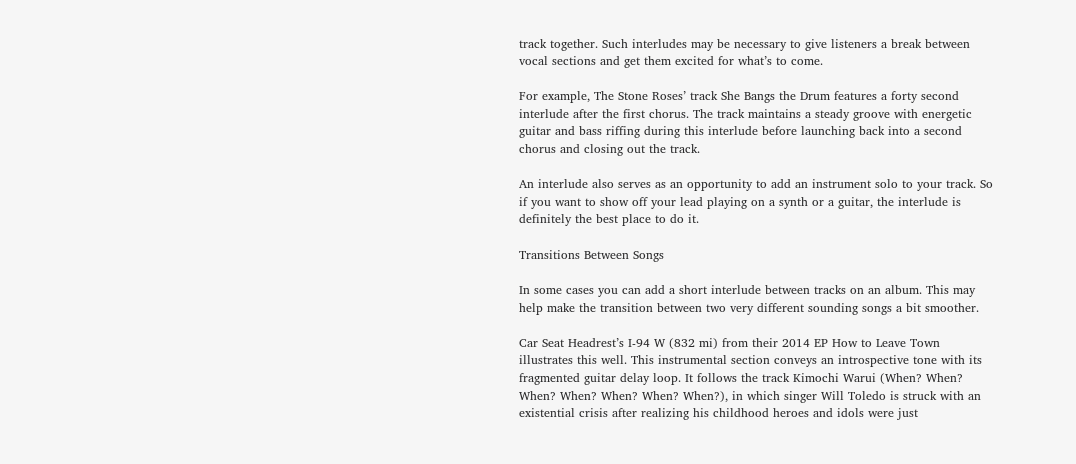track together. Such interludes may be necessary to give listeners a break between vocal sections and get them excited for what’s to come.

For example, The Stone Roses’ track She Bangs the Drum features a forty second interlude after the first chorus. The track maintains a steady groove with energetic guitar and bass riffing during this interlude before launching back into a second chorus and closing out the track.

An interlude also serves as an opportunity to add an instrument solo to your track. So if you want to show off your lead playing on a synth or a guitar, the interlude is definitely the best place to do it.

Transitions Between Songs

In some cases you can add a short interlude between tracks on an album. This may help make the transition between two very different sounding songs a bit smoother.

Car Seat Headrest’s I-94 W (832 mi) from their 2014 EP How to Leave Town illustrates this well. This instrumental section conveys an introspective tone with its fragmented guitar delay loop. It follows the track Kimochi Warui (When? When? When? When? When? When? When?), in which singer Will Toledo is struck with an existential crisis after realizing his childhood heroes and idols were just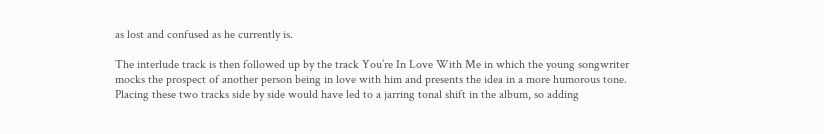as lost and confused as he currently is.

The interlude track is then followed up by the track You’re In Love With Me in which the young songwriter mocks the prospect of another person being in love with him and presents the idea in a more humorous tone. Placing these two tracks side by side would have led to a jarring tonal shift in the album, so adding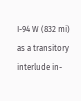I-94 W (832 mi) as a transitory interlude in-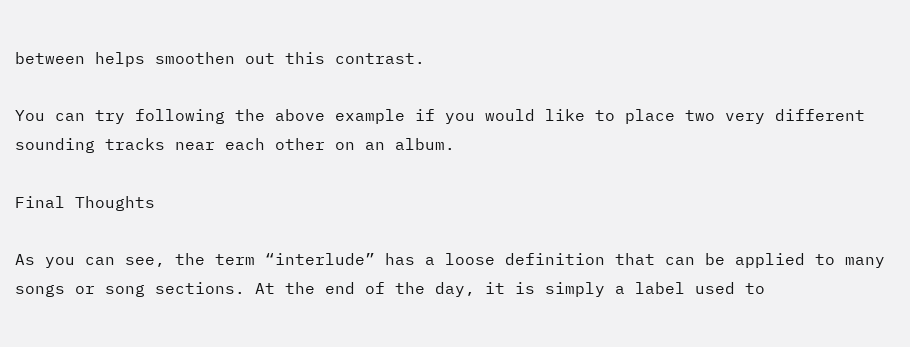between helps smoothen out this contrast.

You can try following the above example if you would like to place two very different sounding tracks near each other on an album.

Final Thoughts

As you can see, the term “interlude” has a loose definition that can be applied to many songs or song sections. At the end of the day, it is simply a label used to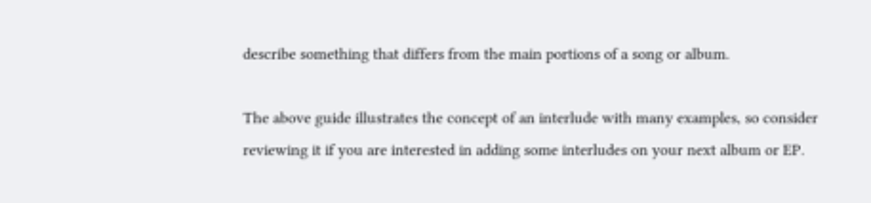describe something that differs from the main portions of a song or album.

The above guide illustrates the concept of an interlude with many examples, so consider reviewing it if you are interested in adding some interludes on your next album or EP.